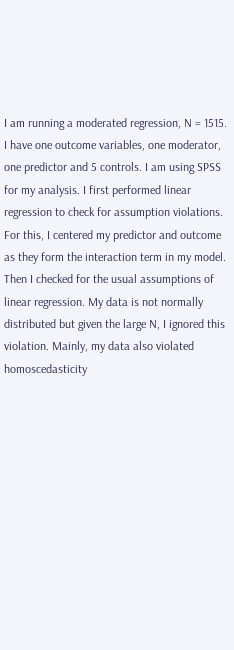I am running a moderated regression, N = 1515. I have one outcome variables, one moderator, one predictor and 5 controls. I am using SPSS for my analysis. I first performed linear regression to check for assumption violations. For this, I centered my predictor and outcome as they form the interaction term in my model. Then I checked for the usual assumptions of linear regression. My data is not normally distributed but given the large N, I ignored this violation. Mainly, my data also violated homoscedasticity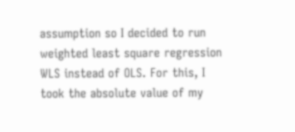assumption so I decided to run weighted least square regression WLS instead of OLS. For this, I took the absolute value of my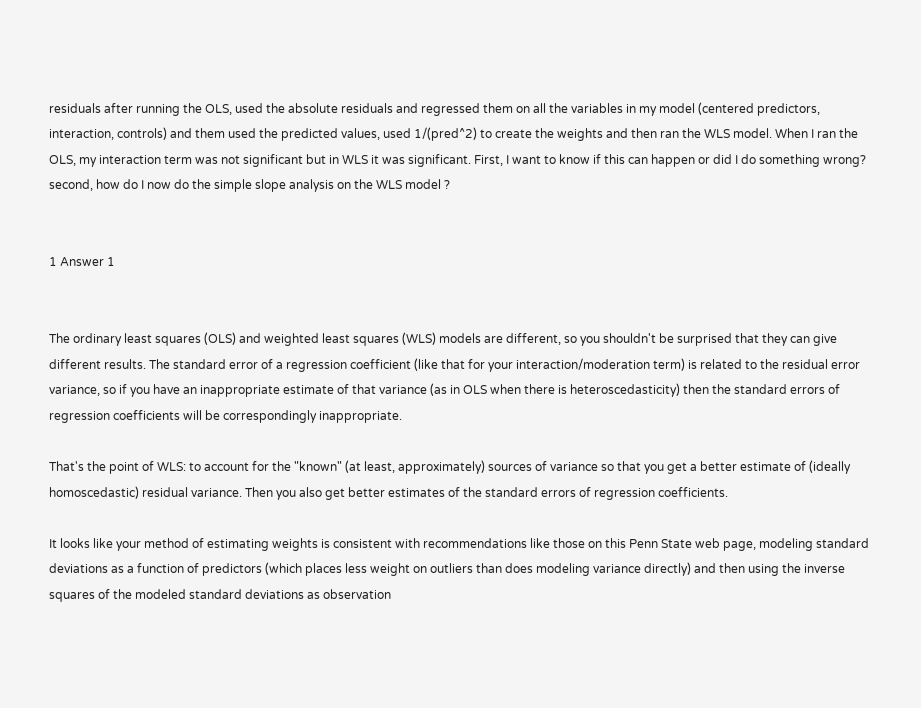residuals after running the OLS, used the absolute residuals and regressed them on all the variables in my model (centered predictors, interaction, controls) and them used the predicted values, used 1/(pred^2) to create the weights and then ran the WLS model. When I ran the OLS, my interaction term was not significant but in WLS it was significant. First, I want to know if this can happen or did I do something wrong? second, how do I now do the simple slope analysis on the WLS model ?


1 Answer 1


The ordinary least squares (OLS) and weighted least squares (WLS) models are different, so you shouldn't be surprised that they can give different results. The standard error of a regression coefficient (like that for your interaction/moderation term) is related to the residual error variance, so if you have an inappropriate estimate of that variance (as in OLS when there is heteroscedasticity) then the standard errors of regression coefficients will be correspondingly inappropriate.

That's the point of WLS: to account for the "known" (at least, approximately) sources of variance so that you get a better estimate of (ideally homoscedastic) residual variance. Then you also get better estimates of the standard errors of regression coefficients.

It looks like your method of estimating weights is consistent with recommendations like those on this Penn State web page, modeling standard deviations as a function of predictors (which places less weight on outliers than does modeling variance directly) and then using the inverse squares of the modeled standard deviations as observation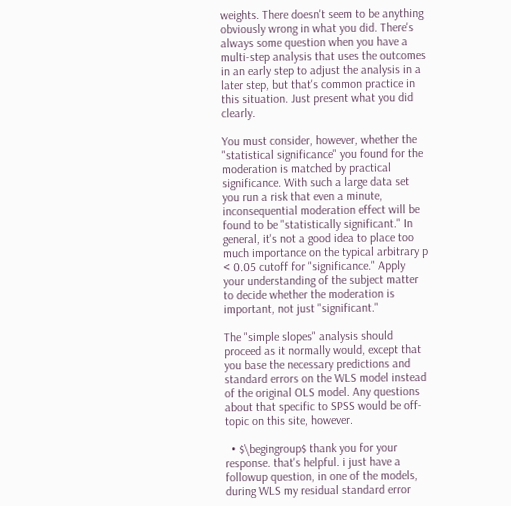weights. There doesn't seem to be anything obviously wrong in what you did. There's always some question when you have a multi-step analysis that uses the outcomes in an early step to adjust the analysis in a later step, but that's common practice in this situation. Just present what you did clearly.

You must consider, however, whether the "statistical significance" you found for the moderation is matched by practical significance. With such a large data set you run a risk that even a minute, inconsequential moderation effect will be found to be "statistically significant." In general, it's not a good idea to place too much importance on the typical arbitrary p < 0.05 cutoff for "significance." Apply your understanding of the subject matter to decide whether the moderation is important, not just "significant."

The "simple slopes" analysis should proceed as it normally would, except that you base the necessary predictions and standard errors on the WLS model instead of the original OLS model. Any questions about that specific to SPSS would be off-topic on this site, however.

  • $\begingroup$ thank you for your response. that's helpful. i just have a followup question, in one of the models, during WLS my residual standard error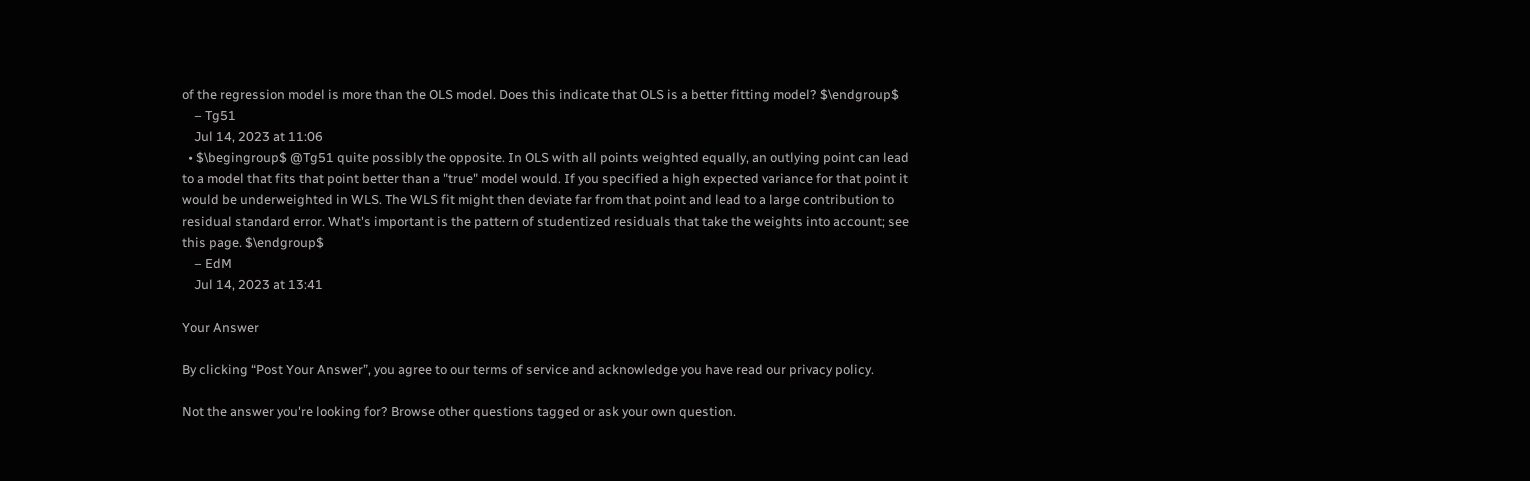of the regression model is more than the OLS model. Does this indicate that OLS is a better fitting model? $\endgroup$
    – Tg51
    Jul 14, 2023 at 11:06
  • $\begingroup$ @Tg51 quite possibly the opposite. In OLS with all points weighted equally, an outlying point can lead to a model that fits that point better than a "true" model would. If you specified a high expected variance for that point it would be underweighted in WLS. The WLS fit might then deviate far from that point and lead to a large contribution to residual standard error. What's important is the pattern of studentized residuals that take the weights into account; see this page. $\endgroup$
    – EdM
    Jul 14, 2023 at 13:41

Your Answer

By clicking “Post Your Answer”, you agree to our terms of service and acknowledge you have read our privacy policy.

Not the answer you're looking for? Browse other questions tagged or ask your own question.